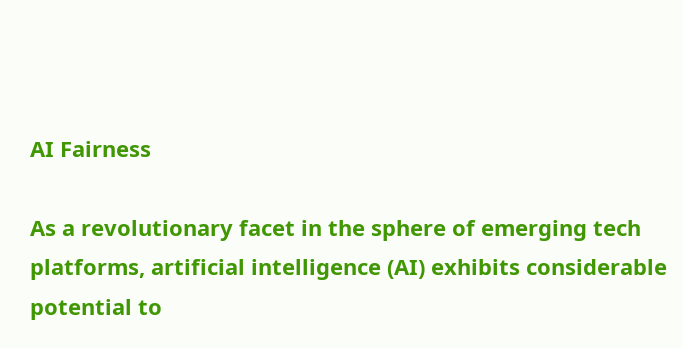AI Fairness

As a revolutionary facet in the sphere of emerging tech platforms, artificial intelligence (AI) exhibits considerable potential to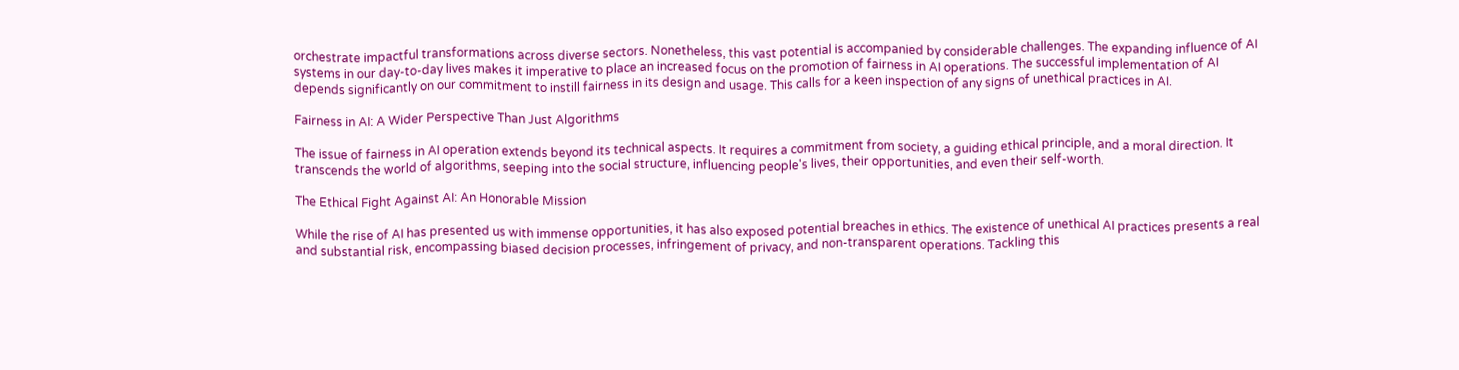orchestrate impactful transformations across diverse sectors. Nonetheless, this vast potential is accompanied by considerable challenges. The expanding influence of AI systems in our day-to-day lives makes it imperative to place an increased focus on the promotion of fairness in AI operations. The successful implementation of AI depends significantly on our commitment to instill fairness in its design and usage. This calls for a keen inspection of any signs of unethical practices in AI.

Fairness in AI: A Wider Perspective Than Just Algorithms

The issue of fairness in AI operation extends beyond its technical aspects. It requires a commitment from society, a guiding ethical principle, and a moral direction. It transcends the world of algorithms, seeping into the social structure, influencing people's lives, their opportunities, and even their self-worth.

The Ethical Fight Against AI: An Honorable Mission

While the rise of AI has presented us with immense opportunities, it has also exposed potential breaches in ethics. The existence of unethical AI practices presents a real and substantial risk, encompassing biased decision processes, infringement of privacy, and non-transparent operations. Tackling this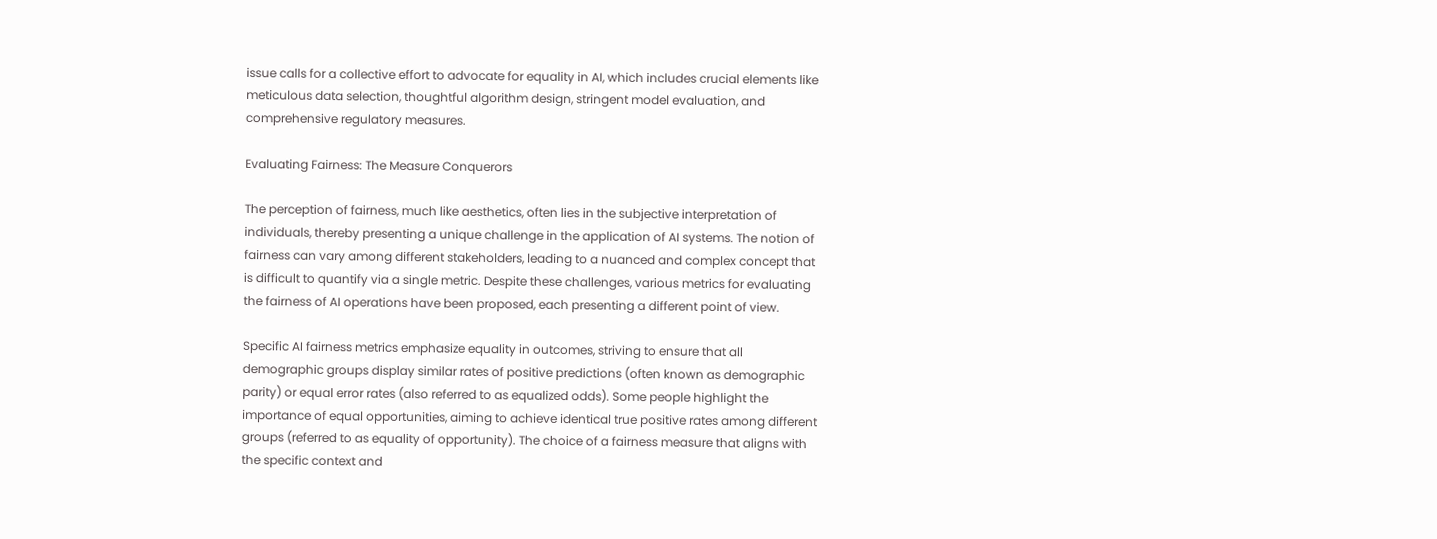issue calls for a collective effort to advocate for equality in AI, which includes crucial elements like meticulous data selection, thoughtful algorithm design, stringent model evaluation, and comprehensive regulatory measures.

Evaluating Fairness: The Measure Conquerors

The perception of fairness, much like aesthetics, often lies in the subjective interpretation of individuals, thereby presenting a unique challenge in the application of AI systems. The notion of fairness can vary among different stakeholders, leading to a nuanced and complex concept that is difficult to quantify via a single metric. Despite these challenges, various metrics for evaluating the fairness of AI operations have been proposed, each presenting a different point of view.

Specific AI fairness metrics emphasize equality in outcomes, striving to ensure that all demographic groups display similar rates of positive predictions (often known as demographic parity) or equal error rates (also referred to as equalized odds). Some people highlight the importance of equal opportunities, aiming to achieve identical true positive rates among different groups (referred to as equality of opportunity). The choice of a fairness measure that aligns with the specific context and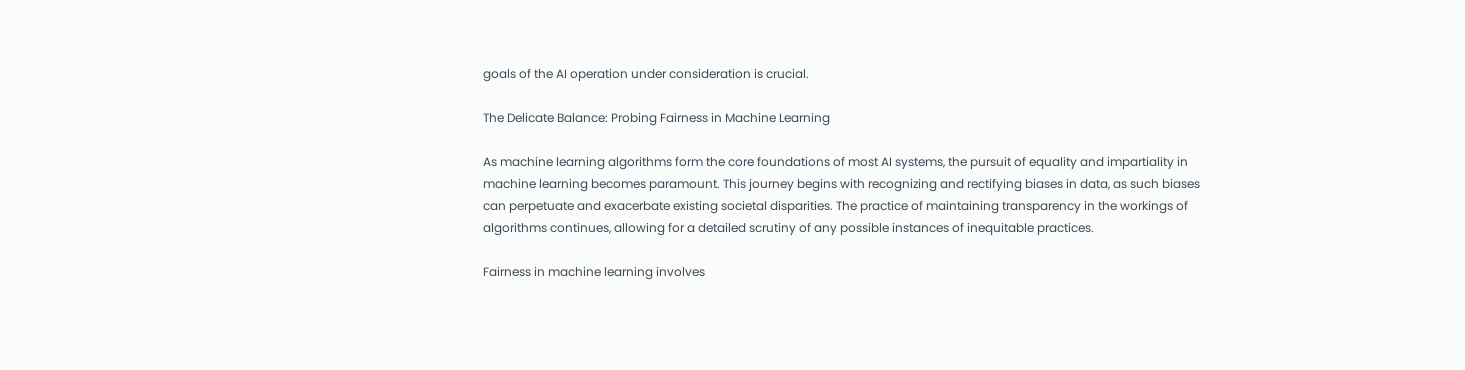goals of the AI operation under consideration is crucial.

The Delicate Balance: Probing Fairness in Machine Learning

As machine learning algorithms form the core foundations of most AI systems, the pursuit of equality and impartiality in machine learning becomes paramount. This journey begins with recognizing and rectifying biases in data, as such biases can perpetuate and exacerbate existing societal disparities. The practice of maintaining transparency in the workings of algorithms continues, allowing for a detailed scrutiny of any possible instances of inequitable practices.

Fairness in machine learning involves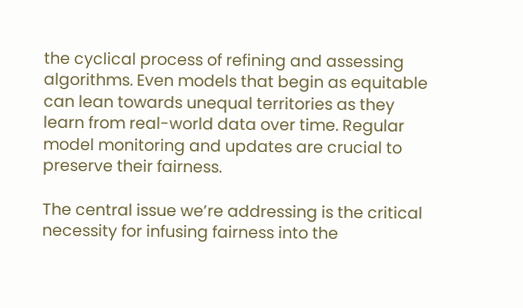the cyclical process of refining and assessing algorithms. Even models that begin as equitable can lean towards unequal territories as they learn from real-world data over time. Regular model monitoring and updates are crucial to preserve their fairness.

The central issue we’re addressing is the critical necessity for infusing fairness into the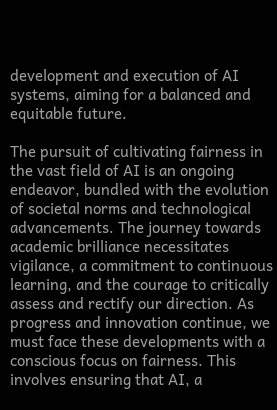development and execution of AI systems, aiming for a balanced and equitable future.

The pursuit of cultivating fairness in the vast field of AI is an ongoing endeavor, bundled with the evolution of societal norms and technological advancements. The journey towards academic brilliance necessitates vigilance, a commitment to continuous learning, and the courage to critically assess and rectify our direction. As progress and innovation continue, we must face these developments with a conscious focus on fairness. This involves ensuring that AI, a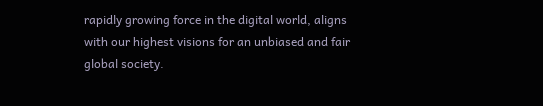rapidly growing force in the digital world, aligns with our highest visions for an unbiased and fair global society.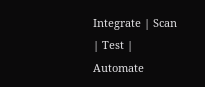Integrate | Scan | Test | Automate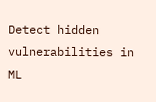Detect hidden vulnerabilities in ML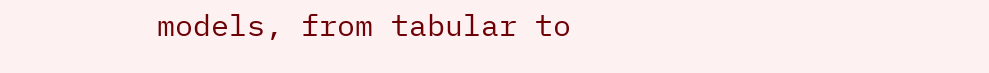models, from tabular to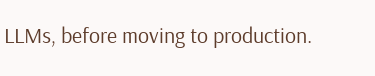LLMs, before moving to production.